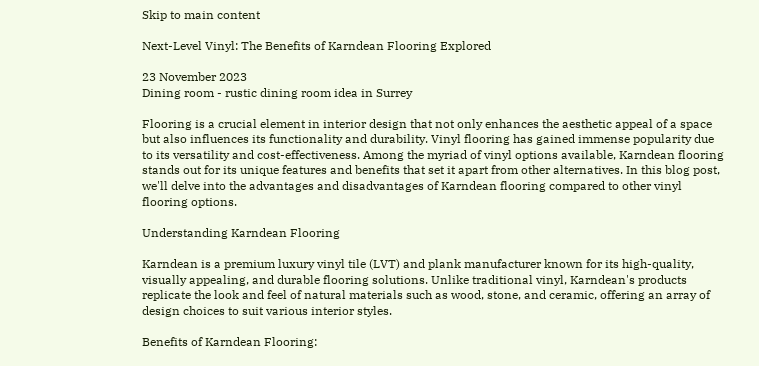Skip to main content

Next-Level Vinyl: The Benefits of Karndean Flooring Explored

23 November 2023
Dining room - rustic dining room idea in Surrey

Flooring is a crucial element in interior design that not only enhances the aesthetic appeal of a space but also influences its functionality and durability. Vinyl flooring has gained immense popularity due to its versatility and cost-effectiveness. Among the myriad of vinyl options available, Karndean flooring stands out for its unique features and benefits that set it apart from other alternatives. In this blog post, we'll delve into the advantages and disadvantages of Karndean flooring compared to other vinyl flooring options.

Understanding Karndean Flooring

Karndean is a premium luxury vinyl tile (LVT) and plank manufacturer known for its high-quality, visually appealing, and durable flooring solutions. Unlike traditional vinyl, Karndean's products replicate the look and feel of natural materials such as wood, stone, and ceramic, offering an array of design choices to suit various interior styles.

Benefits of Karndean Flooring: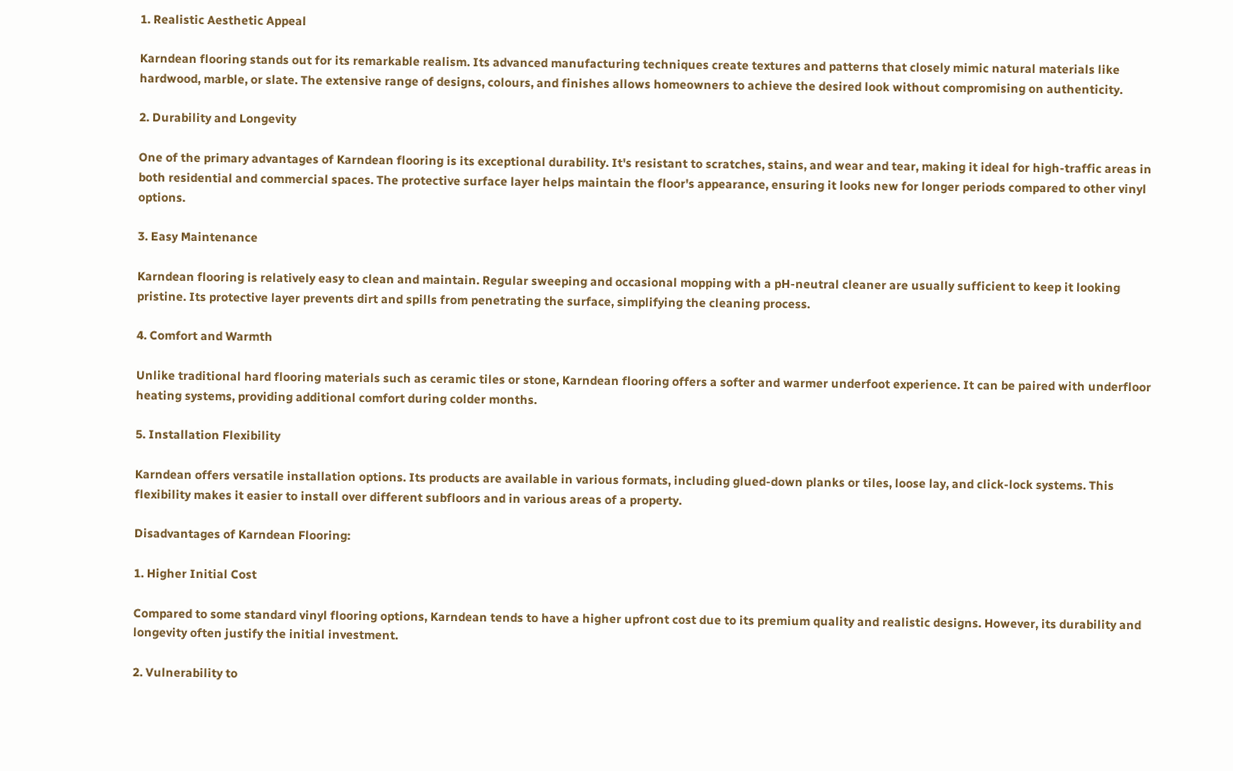1. Realistic Aesthetic Appeal

Karndean flooring stands out for its remarkable realism. Its advanced manufacturing techniques create textures and patterns that closely mimic natural materials like hardwood, marble, or slate. The extensive range of designs, colours, and finishes allows homeowners to achieve the desired look without compromising on authenticity.

2. Durability and Longevity

One of the primary advantages of Karndean flooring is its exceptional durability. It's resistant to scratches, stains, and wear and tear, making it ideal for high-traffic areas in both residential and commercial spaces. The protective surface layer helps maintain the floor's appearance, ensuring it looks new for longer periods compared to other vinyl options.

3. Easy Maintenance

Karndean flooring is relatively easy to clean and maintain. Regular sweeping and occasional mopping with a pH-neutral cleaner are usually sufficient to keep it looking pristine. Its protective layer prevents dirt and spills from penetrating the surface, simplifying the cleaning process.

4. Comfort and Warmth

Unlike traditional hard flooring materials such as ceramic tiles or stone, Karndean flooring offers a softer and warmer underfoot experience. It can be paired with underfloor heating systems, providing additional comfort during colder months.

5. Installation Flexibility

Karndean offers versatile installation options. Its products are available in various formats, including glued-down planks or tiles, loose lay, and click-lock systems. This flexibility makes it easier to install over different subfloors and in various areas of a property.

Disadvantages of Karndean Flooring:

1. Higher Initial Cost

Compared to some standard vinyl flooring options, Karndean tends to have a higher upfront cost due to its premium quality and realistic designs. However, its durability and longevity often justify the initial investment.

2. Vulnerability to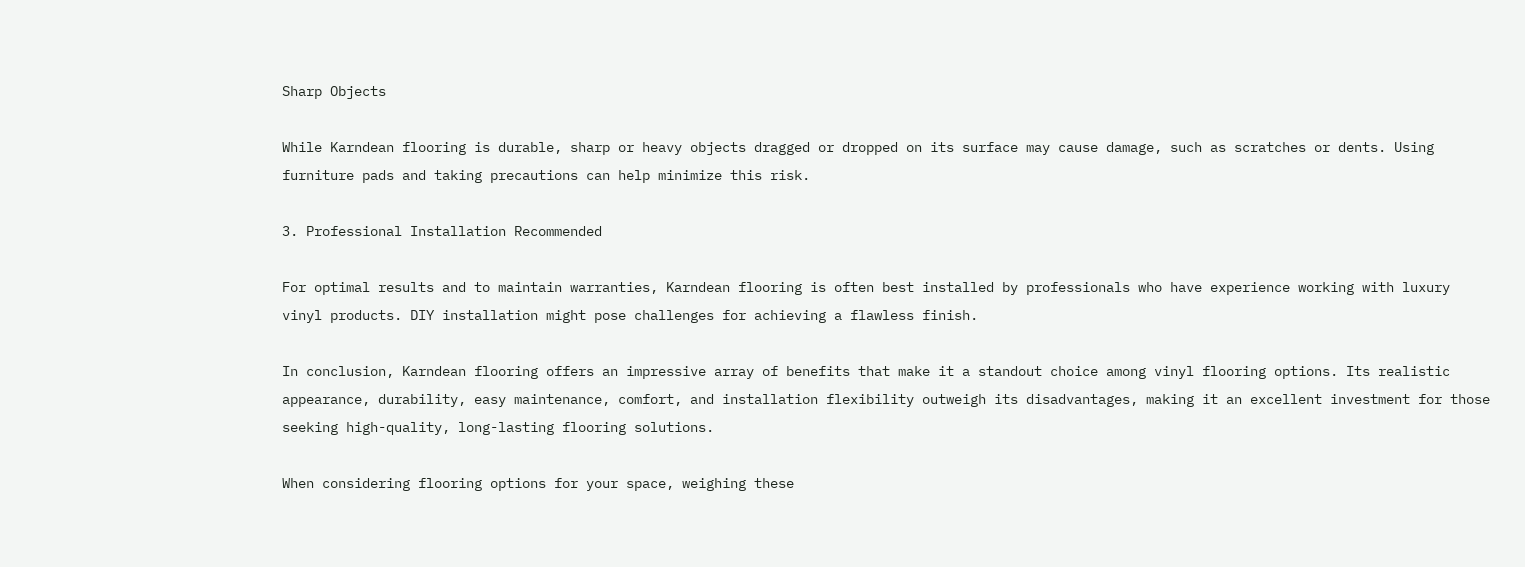Sharp Objects

While Karndean flooring is durable, sharp or heavy objects dragged or dropped on its surface may cause damage, such as scratches or dents. Using furniture pads and taking precautions can help minimize this risk.

3. Professional Installation Recommended

For optimal results and to maintain warranties, Karndean flooring is often best installed by professionals who have experience working with luxury vinyl products. DIY installation might pose challenges for achieving a flawless finish.

In conclusion, Karndean flooring offers an impressive array of benefits that make it a standout choice among vinyl flooring options. Its realistic appearance, durability, easy maintenance, comfort, and installation flexibility outweigh its disadvantages, making it an excellent investment for those seeking high-quality, long-lasting flooring solutions.

When considering flooring options for your space, weighing these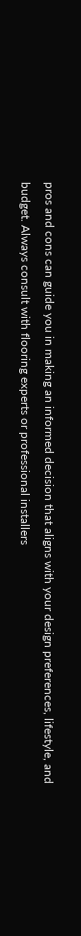pros and cons can guide you in making an informed decision that aligns with your design preferences, lifestyle, and budget. Always consult with flooring experts or professional installers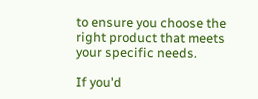to ensure you choose the right product that meets your specific needs.

If you'd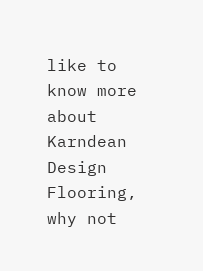like to know more about Karndean Design Flooring, why not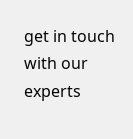get in touch with our experts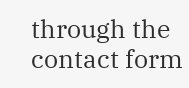through the contact form